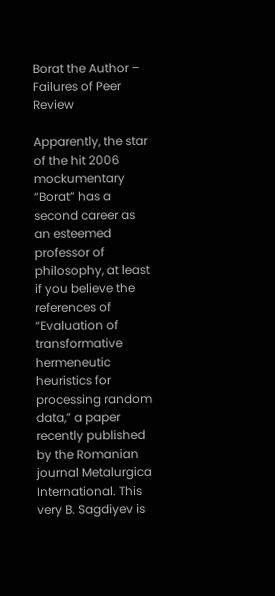Borat the Author – Failures of Peer Review

Apparently, the star of the hit 2006 mockumentary “Borat” has a second career as an esteemed professor of philosophy, at least if you believe the references of “Evaluation of transformative hermeneutic heuristics for processing random data,” a paper recently published by the Romanian journal Metalurgica International. This very B. Sagdiyev is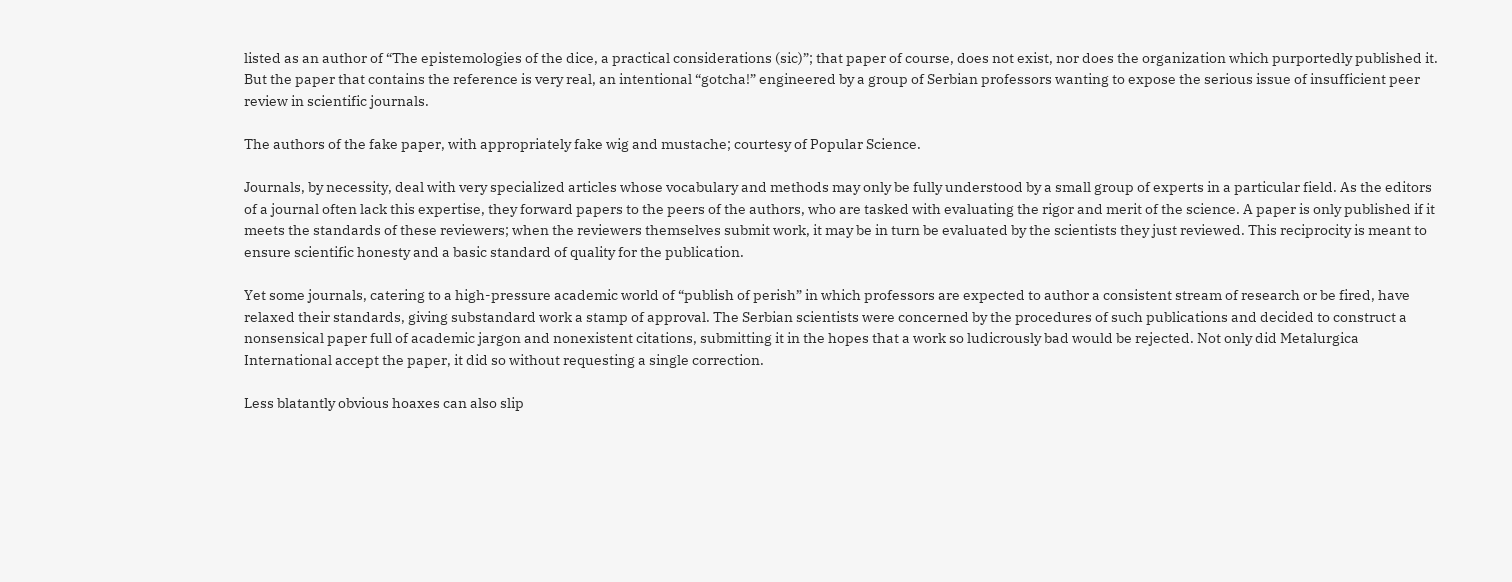listed as an author of “The epistemologies of the dice, a practical considerations (sic)”; that paper of course, does not exist, nor does the organization which purportedly published it. But the paper that contains the reference is very real, an intentional “gotcha!” engineered by a group of Serbian professors wanting to expose the serious issue of insufficient peer review in scientific journals.

The authors of the fake paper, with appropriately fake wig and mustache; courtesy of Popular Science.

Journals, by necessity, deal with very specialized articles whose vocabulary and methods may only be fully understood by a small group of experts in a particular field. As the editors of a journal often lack this expertise, they forward papers to the peers of the authors, who are tasked with evaluating the rigor and merit of the science. A paper is only published if it meets the standards of these reviewers; when the reviewers themselves submit work, it may be in turn be evaluated by the scientists they just reviewed. This reciprocity is meant to ensure scientific honesty and a basic standard of quality for the publication.

Yet some journals, catering to a high-pressure academic world of “publish of perish” in which professors are expected to author a consistent stream of research or be fired, have relaxed their standards, giving substandard work a stamp of approval. The Serbian scientists were concerned by the procedures of such publications and decided to construct a nonsensical paper full of academic jargon and nonexistent citations, submitting it in the hopes that a work so ludicrously bad would be rejected. Not only did Metalurgica International accept the paper, it did so without requesting a single correction.

Less blatantly obvious hoaxes can also slip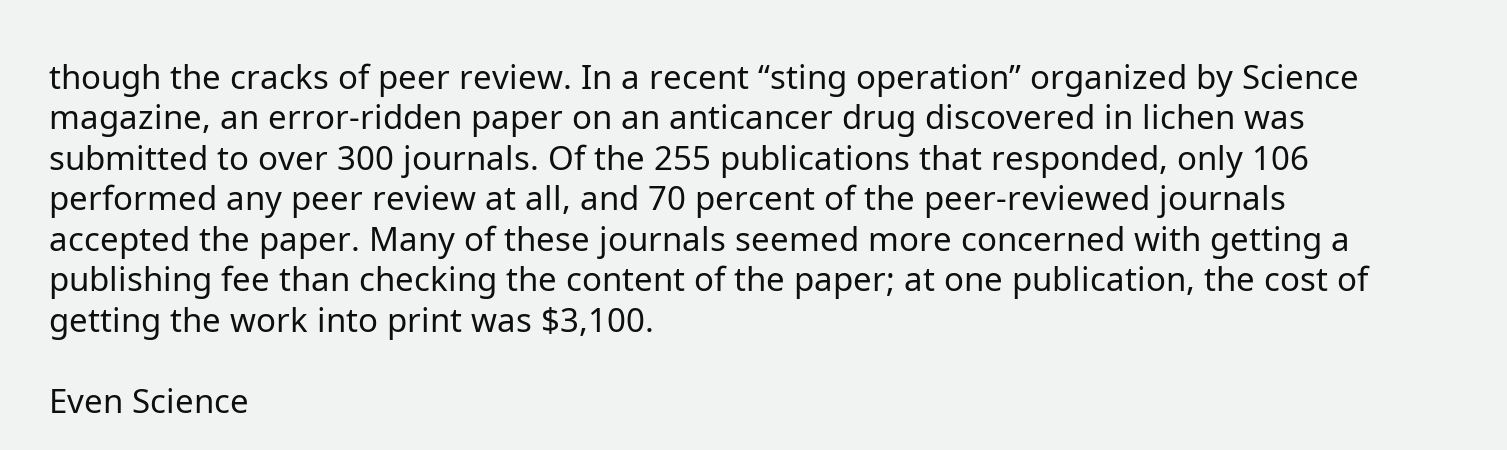though the cracks of peer review. In a recent “sting operation” organized by Science magazine, an error-ridden paper on an anticancer drug discovered in lichen was submitted to over 300 journals. Of the 255 publications that responded, only 106 performed any peer review at all, and 70 percent of the peer-reviewed journals accepted the paper. Many of these journals seemed more concerned with getting a publishing fee than checking the content of the paper; at one publication, the cost of getting the work into print was $3,100.

Even Science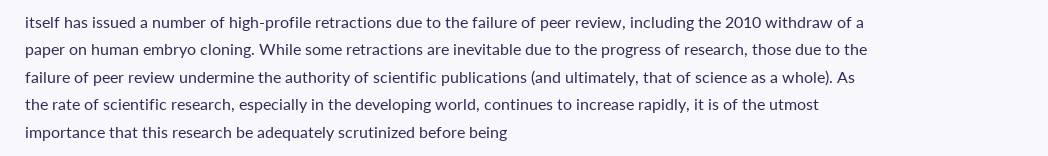itself has issued a number of high-profile retractions due to the failure of peer review, including the 2010 withdraw of a paper on human embryo cloning. While some retractions are inevitable due to the progress of research, those due to the failure of peer review undermine the authority of scientific publications (and ultimately, that of science as a whole). As the rate of scientific research, especially in the developing world, continues to increase rapidly, it is of the utmost importance that this research be adequately scrutinized before being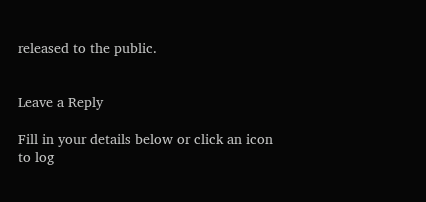released to the public.


Leave a Reply

Fill in your details below or click an icon to log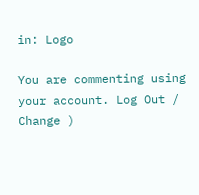in: Logo

You are commenting using your account. Log Out /  Change )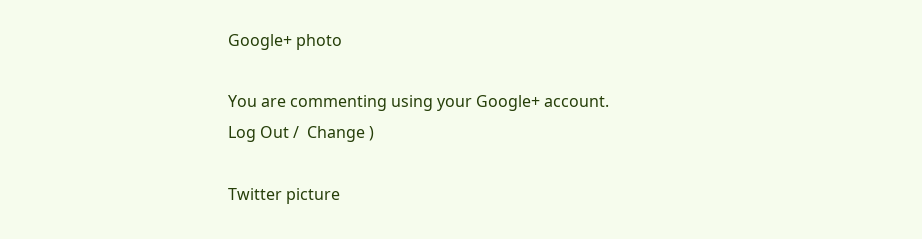Google+ photo

You are commenting using your Google+ account. Log Out /  Change )

Twitter picture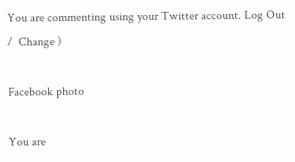You are commenting using your Twitter account. Log Out /  Change )

Facebook photo

You are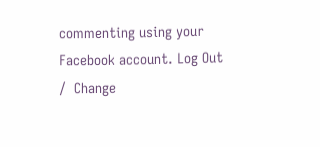commenting using your Facebook account. Log Out /  Change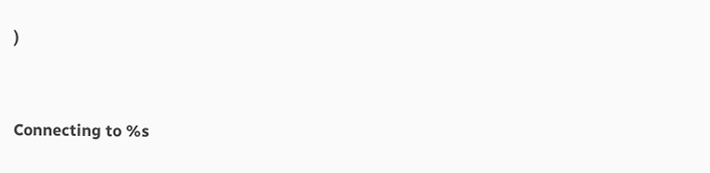)


Connecting to %s